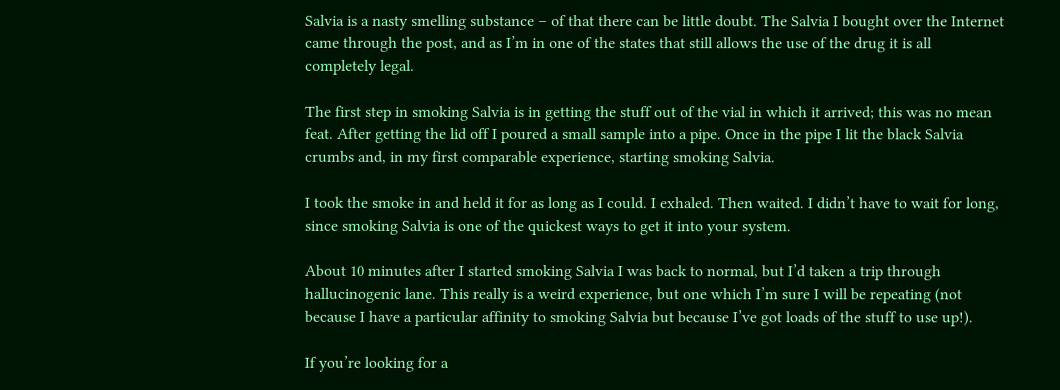Salvia is a nasty smelling substance – of that there can be little doubt. The Salvia I bought over the Internet came through the post, and as I’m in one of the states that still allows the use of the drug it is all completely legal.

The first step in smoking Salvia is in getting the stuff out of the vial in which it arrived; this was no mean feat. After getting the lid off I poured a small sample into a pipe. Once in the pipe I lit the black Salvia crumbs and, in my first comparable experience, starting smoking Salvia.

I took the smoke in and held it for as long as I could. I exhaled. Then waited. I didn’t have to wait for long, since smoking Salvia is one of the quickest ways to get it into your system.

About 10 minutes after I started smoking Salvia I was back to normal, but I’d taken a trip through hallucinogenic lane. This really is a weird experience, but one which I’m sure I will be repeating (not because I have a particular affinity to smoking Salvia but because I’ve got loads of the stuff to use up!).

If you’re looking for a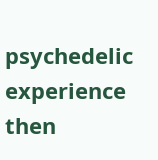psychedelic experience then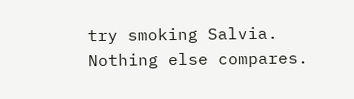try smoking Salvia. Nothing else compares.